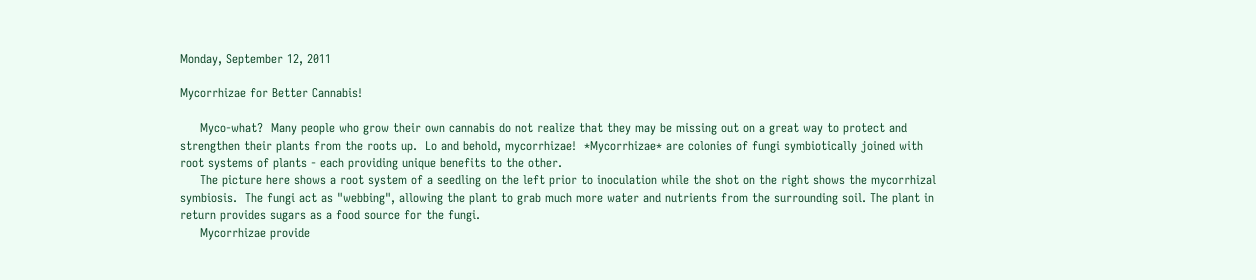Monday, September 12, 2011

Mycorrhizae for Better Cannabis!

     Myco-what?  Many people who grow their own cannabis do not realize that they may be missing out on a great way to protect and strengthen their plants from the roots up.  Lo and behold, mycorrhizae!  *Mycorrhizae* are colonies of fungi symbiotically joined with root systems of plants - each providing unique benefits to the other.
     The picture here shows a root system of a seedling on the left prior to inoculation while the shot on the right shows the mycorrhizal symbiosis.  The fungi act as "webbing", allowing the plant to grab much more water and nutrients from the surrounding soil. The plant in return provides sugars as a food source for the fungi.
     Mycorrhizae provide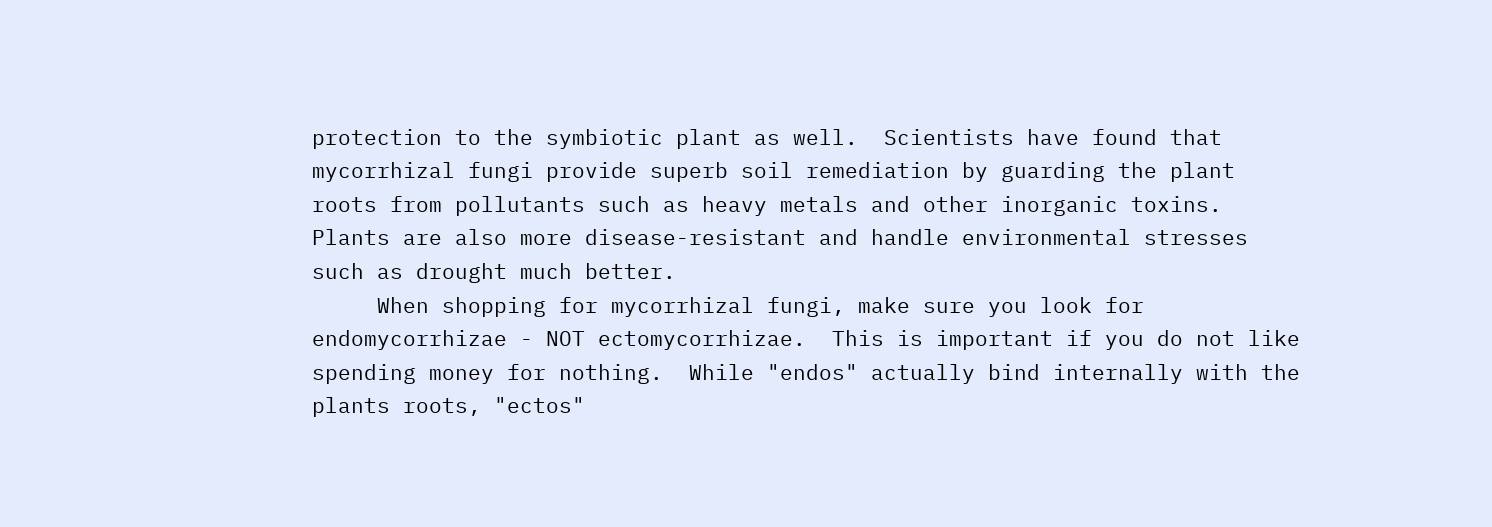protection to the symbiotic plant as well.  Scientists have found that mycorrhizal fungi provide superb soil remediation by guarding the plant roots from pollutants such as heavy metals and other inorganic toxins.  Plants are also more disease-resistant and handle environmental stresses such as drought much better.
     When shopping for mycorrhizal fungi, make sure you look for endomycorrhizae - NOT ectomycorrhizae.  This is important if you do not like spending money for nothing.  While "endos" actually bind internally with the plants roots, "ectos"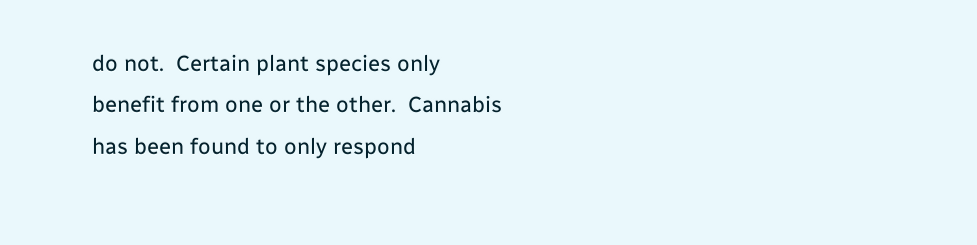do not.  Certain plant species only benefit from one or the other.  Cannabis has been found to only respond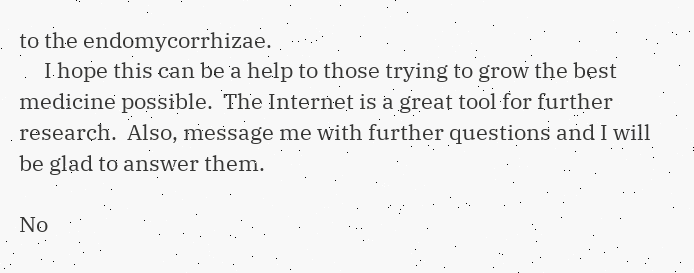to the endomycorrhizae.
     I hope this can be a help to those trying to grow the best medicine possible.  The Internet is a great tool for further research.  Also, message me with further questions and I will be glad to answer them.

No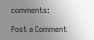comments:

Post a Comment